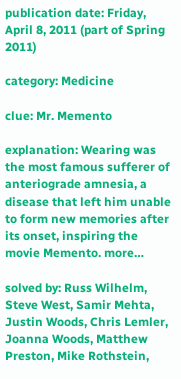publication date: Friday, April 8, 2011 (part of Spring 2011)

category: Medicine

clue: Mr. Memento

explanation: Wearing was the most famous sufferer of anteriograde amnesia, a disease that left him unable to form new memories after its onset, inspiring the movie Memento. more…

solved by: Russ Wilhelm, Steve West, Samir Mehta, Justin Woods, Chris Lemler, Joanna Woods, Matthew Preston, Mike Rothstein,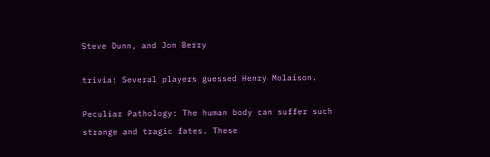Steve Dunn, and Jon Berry

trivia: Several players guessed Henry Molaison.

Peculiar Pathology: The human body can suffer such strange and tragic fates. These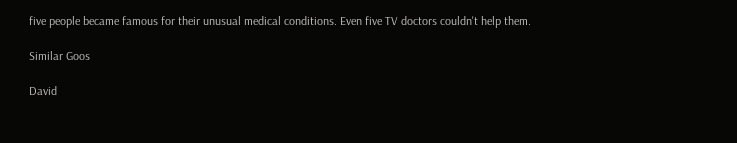five people became famous for their unusual medical conditions. Even five TV doctors couldn't help them.

Similar Goos

David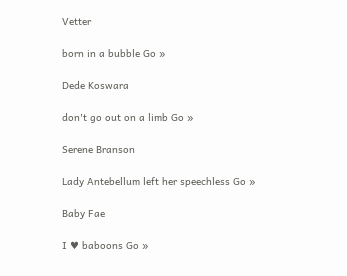Vetter

born in a bubble Go »

Dede Koswara

don't go out on a limb Go »

Serene Branson

Lady Antebellum left her speechless Go »

Baby Fae

I ♥ baboons Go »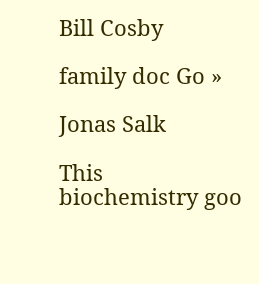Bill Cosby

family doc Go »

Jonas Salk

This biochemistry goo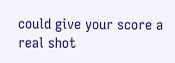could give your score a real shot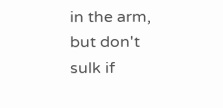in the arm, but don't sulk if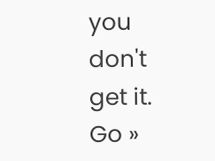you don't get it. Go »